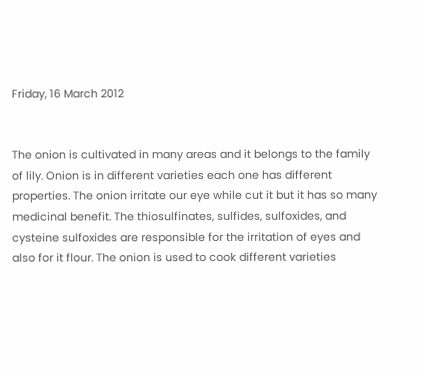Friday, 16 March 2012


The onion is cultivated in many areas and it belongs to the family of lily. Onion is in different varieties each one has different properties. The onion irritate our eye while cut it but it has so many medicinal benefit. The thiosulfinates, sulfides, sulfoxides, and cysteine sulfoxides are responsible for the irritation of eyes and also for it flour. The onion is used to cook different varieties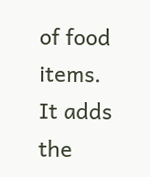of food items. It adds the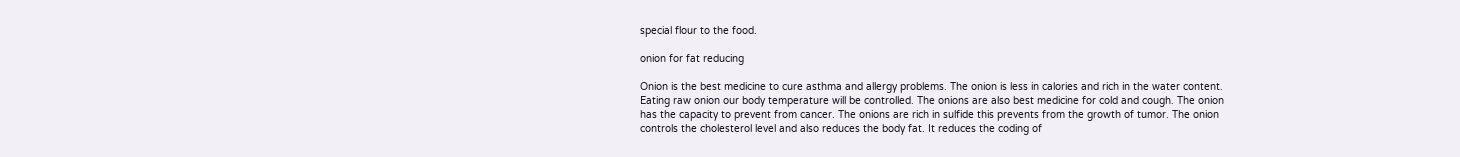special flour to the food.

onion for fat reducing

Onion is the best medicine to cure asthma and allergy problems. The onion is less in calories and rich in the water content. Eating raw onion our body temperature will be controlled. The onions are also best medicine for cold and cough. The onion has the capacity to prevent from cancer. The onions are rich in sulfide this prevents from the growth of tumor. The onion controls the cholesterol level and also reduces the body fat. It reduces the coding of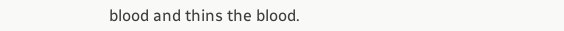blood and thins the blood.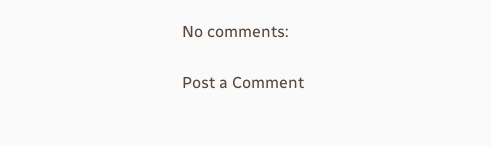No comments:

Post a Comment